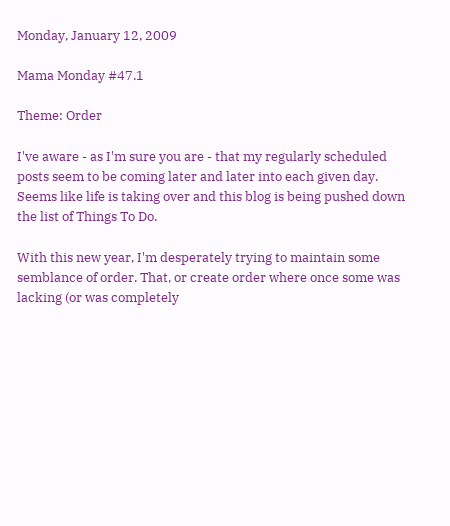Monday, January 12, 2009

Mama Monday #47.1

Theme: Order

I've aware - as I'm sure you are - that my regularly scheduled posts seem to be coming later and later into each given day. Seems like life is taking over and this blog is being pushed down the list of Things To Do.

With this new year, I'm desperately trying to maintain some semblance of order. That, or create order where once some was lacking (or was completely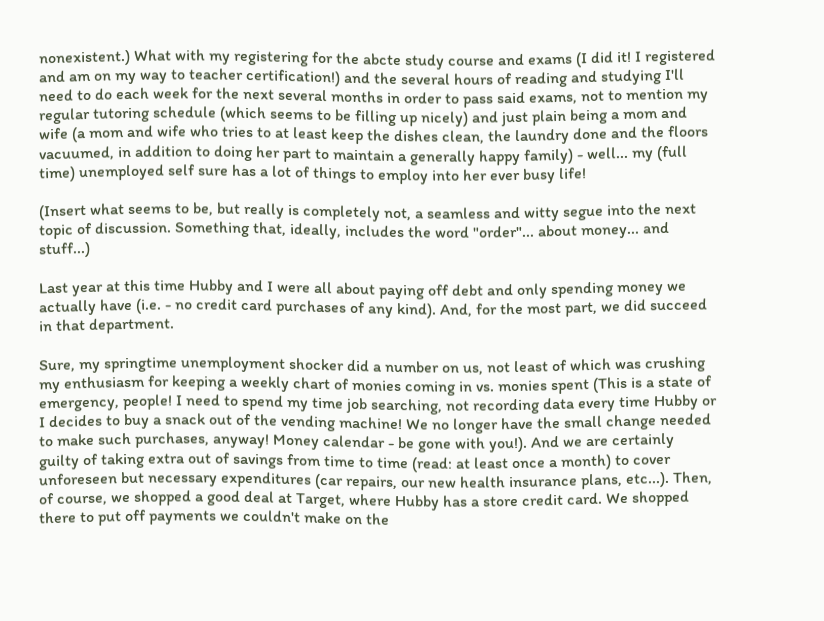nonexistent.) What with my registering for the abcte study course and exams (I did it! I registered and am on my way to teacher certification!) and the several hours of reading and studying I'll need to do each week for the next several months in order to pass said exams, not to mention my regular tutoring schedule (which seems to be filling up nicely) and just plain being a mom and wife (a mom and wife who tries to at least keep the dishes clean, the laundry done and the floors vacuumed, in addition to doing her part to maintain a generally happy family) - well... my (full time) unemployed self sure has a lot of things to employ into her ever busy life!

(Insert what seems to be, but really is completely not, a seamless and witty segue into the next topic of discussion. Something that, ideally, includes the word "order"... about money... and stuff...)

Last year at this time Hubby and I were all about paying off debt and only spending money we actually have (i.e. - no credit card purchases of any kind). And, for the most part, we did succeed in that department.

Sure, my springtime unemployment shocker did a number on us, not least of which was crushing my enthusiasm for keeping a weekly chart of monies coming in vs. monies spent (This is a state of emergency, people! I need to spend my time job searching, not recording data every time Hubby or I decides to buy a snack out of the vending machine! We no longer have the small change needed to make such purchases, anyway! Money calendar - be gone with you!). And we are certainly guilty of taking extra out of savings from time to time (read: at least once a month) to cover unforeseen but necessary expenditures (car repairs, our new health insurance plans, etc...). Then, of course, we shopped a good deal at Target, where Hubby has a store credit card. We shopped there to put off payments we couldn't make on the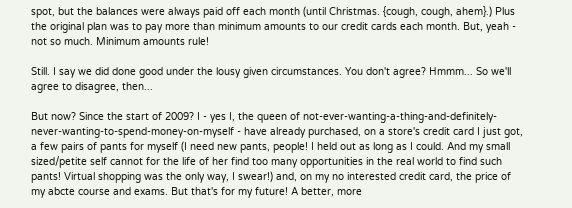spot, but the balances were always paid off each month (until Christmas. {cough, cough, ahem}.) Plus the original plan was to pay more than minimum amounts to our credit cards each month. But, yeah - not so much. Minimum amounts rule!

Still. I say we did done good under the lousy given circumstances. You don't agree? Hmmm... So we'll agree to disagree, then...

But now? Since the start of 2009? I - yes I, the queen of not-ever-wanting-a-thing-and-definitely-never-wanting-to-spend-money-on-myself - have already purchased, on a store's credit card I just got, a few pairs of pants for myself (I need new pants, people! I held out as long as I could. And my small sized/petite self cannot for the life of her find too many opportunities in the real world to find such pants! Virtual shopping was the only way, I swear!) and, on my no interested credit card, the price of my abcte course and exams. But that's for my future! A better, more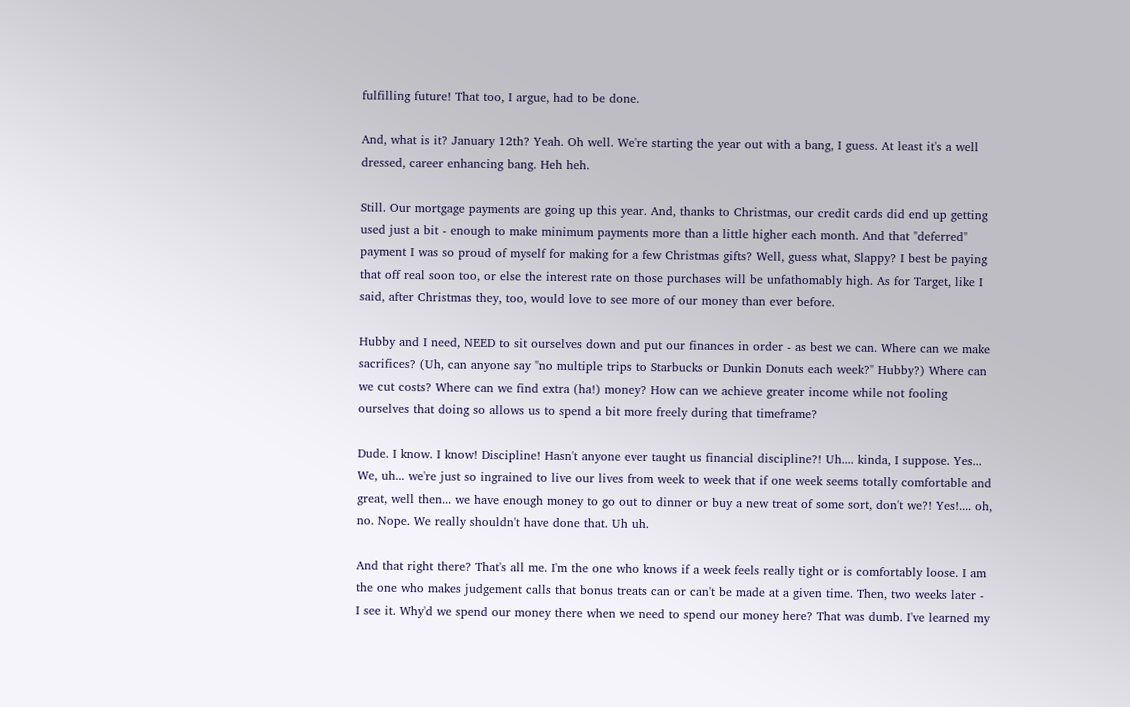fulfilling future! That too, I argue, had to be done.

And, what is it? January 12th? Yeah. Oh well. We're starting the year out with a bang, I guess. At least it's a well dressed, career enhancing bang. Heh heh.

Still. Our mortgage payments are going up this year. And, thanks to Christmas, our credit cards did end up getting used just a bit - enough to make minimum payments more than a little higher each month. And that "deferred" payment I was so proud of myself for making for a few Christmas gifts? Well, guess what, Slappy? I best be paying that off real soon too, or else the interest rate on those purchases will be unfathomably high. As for Target, like I said, after Christmas they, too, would love to see more of our money than ever before.

Hubby and I need, NEED to sit ourselves down and put our finances in order - as best we can. Where can we make sacrifices? (Uh, can anyone say "no multiple trips to Starbucks or Dunkin Donuts each week?" Hubby?) Where can we cut costs? Where can we find extra (ha!) money? How can we achieve greater income while not fooling ourselves that doing so allows us to spend a bit more freely during that timeframe?

Dude. I know. I know! Discipline! Hasn't anyone ever taught us financial discipline?! Uh.... kinda, I suppose. Yes... We, uh... we're just so ingrained to live our lives from week to week that if one week seems totally comfortable and great, well then... we have enough money to go out to dinner or buy a new treat of some sort, don't we?! Yes!.... oh, no. Nope. We really shouldn't have done that. Uh uh.

And that right there? That's all me. I'm the one who knows if a week feels really tight or is comfortably loose. I am the one who makes judgement calls that bonus treats can or can't be made at a given time. Then, two weeks later - I see it. Why'd we spend our money there when we need to spend our money here? That was dumb. I've learned my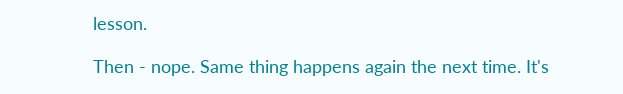lesson.

Then - nope. Same thing happens again the next time. It's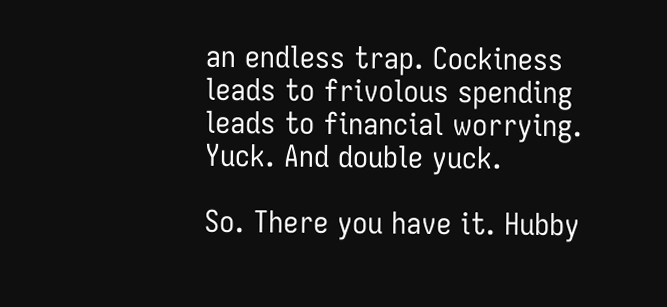an endless trap. Cockiness leads to frivolous spending leads to financial worrying. Yuck. And double yuck.

So. There you have it. Hubby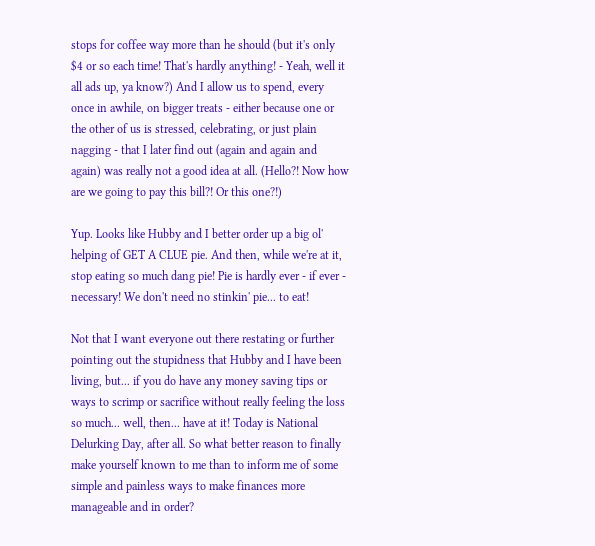stops for coffee way more than he should (but it's only $4 or so each time! That's hardly anything! - Yeah, well it all ads up, ya know?) And I allow us to spend, every once in awhile, on bigger treats - either because one or the other of us is stressed, celebrating, or just plain nagging - that I later find out (again and again and again) was really not a good idea at all. (Hello?! Now how are we going to pay this bill?! Or this one?!)

Yup. Looks like Hubby and I better order up a big ol' helping of GET A CLUE pie. And then, while we're at it, stop eating so much dang pie! Pie is hardly ever - if ever - necessary! We don't need no stinkin' pie... to eat!

Not that I want everyone out there restating or further pointing out the stupidness that Hubby and I have been living, but... if you do have any money saving tips or ways to scrimp or sacrifice without really feeling the loss so much... well, then... have at it! Today is National Delurking Day, after all. So what better reason to finally make yourself known to me than to inform me of some simple and painless ways to make finances more manageable and in order?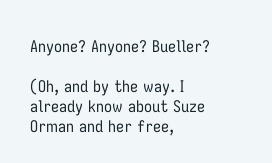Anyone? Anyone? Bueller?

(Oh, and by the way. I already know about Suze Orman and her free,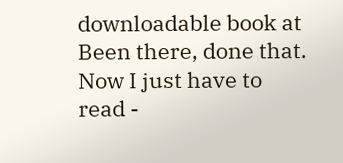downloadable book at Been there, done that. Now I just have to read -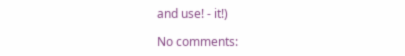and use! - it!)

No comments: